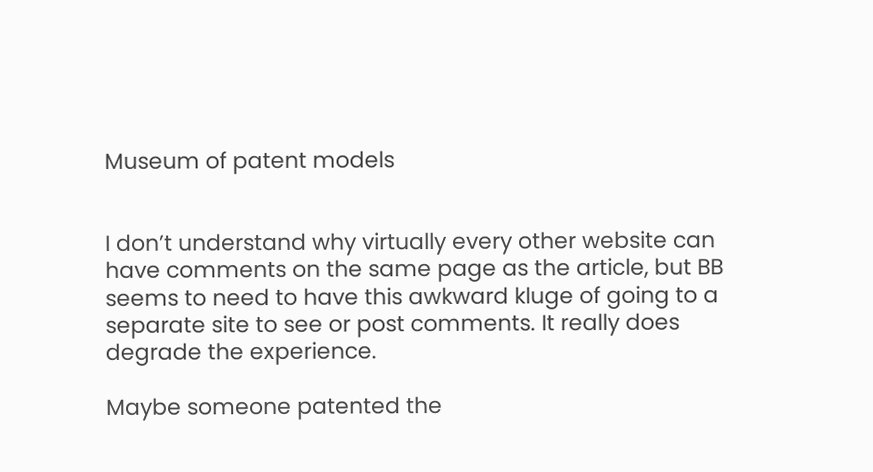Museum of patent models


I don’t understand why virtually every other website can have comments on the same page as the article, but BB seems to need to have this awkward kluge of going to a separate site to see or post comments. It really does degrade the experience.

Maybe someone patented the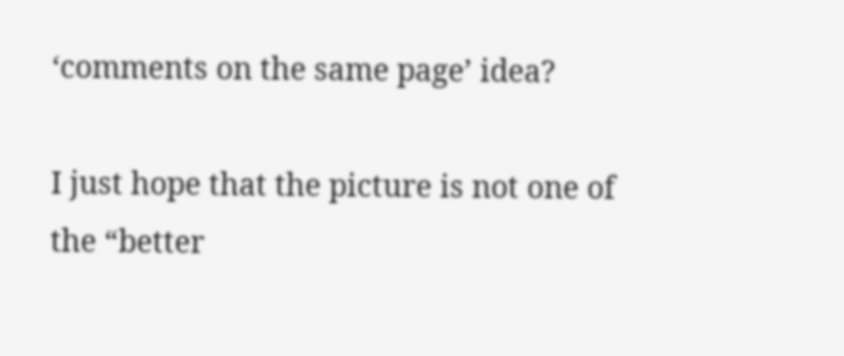‘comments on the same page’ idea?

I just hope that the picture is not one of the “better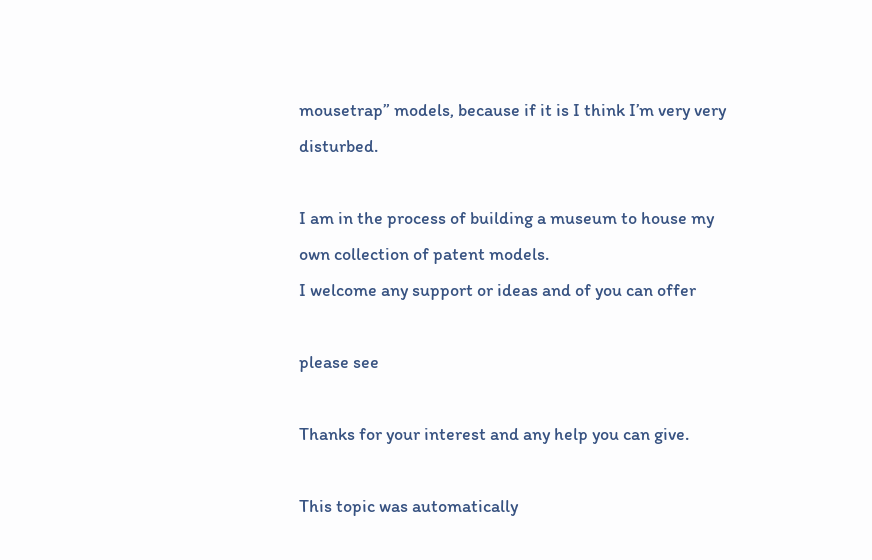mousetrap” models, because if it is I think I’m very very disturbed.

I am in the process of building a museum to house my own collection of patent models.
I welcome any support or ideas and of you can offer

please see

Thanks for your interest and any help you can give.

This topic was automatically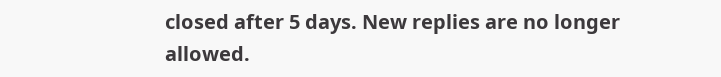closed after 5 days. New replies are no longer allowed.